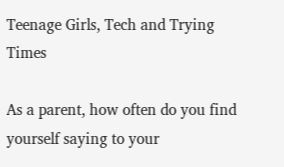Teenage Girls, Tech and Trying Times

As a parent, how often do you find yourself saying to your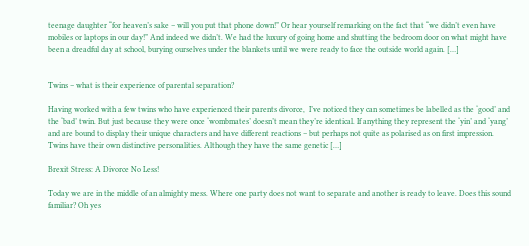teenage daughter “for heaven’s sake – will you put that phone down!” Or hear yourself remarking on the fact that “we didn’t even have mobiles or laptops in our day!” And indeed we didn’t. We had the luxury of going home and shutting the bedroom door on what might have been a dreadful day at school, burying ourselves under the blankets until we were ready to face the outside world again. […]


Twins – what is their experience of parental separation?

Having worked with a few twins who have experienced their parents divorce,  I’ve noticed they can sometimes be labelled as the ‘good’ and the ‘bad’ twin. But just because they were once ‘wombmates’ doesn’t mean they’re identical. If anything they represent the ‘yin’ and ‘yang’ and are bound to display their unique characters and have different reactions – but perhaps not quite as polarised as on first impression. Twins have their own distinctive personalities. Although they have the same genetic […]

Brexit Stress: A Divorce No Less!

Today we are in the middle of an almighty mess. Where one party does not want to separate and another is ready to leave. Does this sound familiar? Oh yes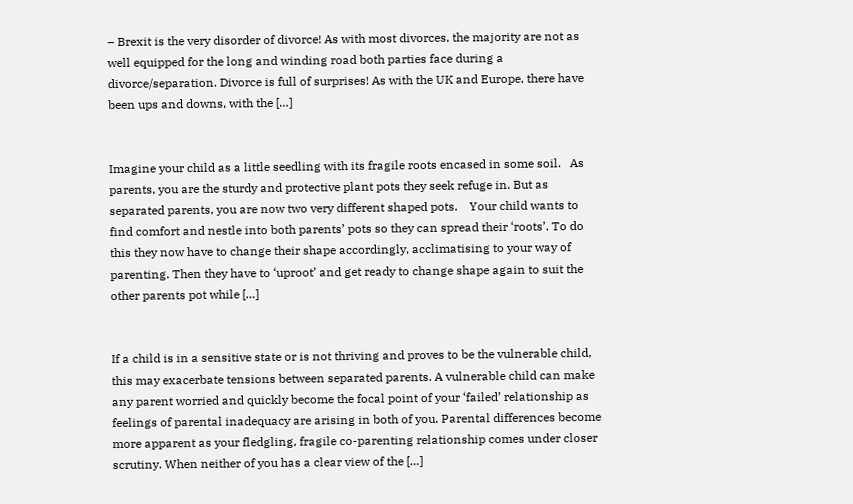– Brexit is the very disorder of divorce! As with most divorces, the majority are not as well equipped for the long and winding road both parties face during a divorce/separation. Divorce is full of surprises! As with the UK and Europe, there have been ups and downs, with the […]


Imagine your child as a little seedling with its fragile roots encased in some soil.   As parents, you are the sturdy and protective plant pots they seek refuge in. But as separated parents, you are now two very different shaped pots.    Your child wants to find comfort and nestle into both parents’ pots so they can spread their ‘roots’. To do this they now have to change their shape accordingly, acclimatising to your way of parenting. Then they have to ‘uproot’ and get ready to change shape again to suit the other parents pot while […]


If a child is in a sensitive state or is not thriving and proves to be the vulnerable child, this may exacerbate tensions between separated parents. A vulnerable child can make any parent worried and quickly become the focal point of your ‘failed’ relationship as feelings of parental inadequacy are arising in both of you. Parental differences become more apparent as your fledgling, fragile co-parenting relationship comes under closer scrutiny. When neither of you has a clear view of the […]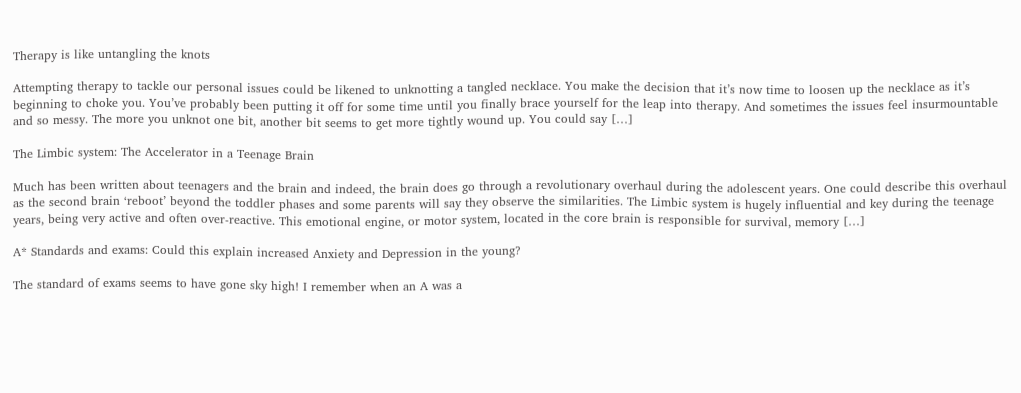Therapy is like untangling the knots

Attempting therapy to tackle our personal issues could be likened to unknotting a tangled necklace. You make the decision that it’s now time to loosen up the necklace as it’s beginning to choke you. You’ve probably been putting it off for some time until you finally brace yourself for the leap into therapy. And sometimes the issues feel insurmountable and so messy. The more you unknot one bit, another bit seems to get more tightly wound up. You could say […]

The Limbic system: The Accelerator in a Teenage Brain

Much has been written about teenagers and the brain and indeed, the brain does go through a revolutionary overhaul during the adolescent years. One could describe this overhaul as the second brain ‘reboot’ beyond the toddler phases and some parents will say they observe the similarities. The Limbic system is hugely influential and key during the teenage years, being very active and often over-reactive. This emotional engine, or motor system, located in the core brain is responsible for survival, memory […]

A* Standards and exams: Could this explain increased Anxiety and Depression in the young?

The standard of exams seems to have gone sky high! I remember when an A was a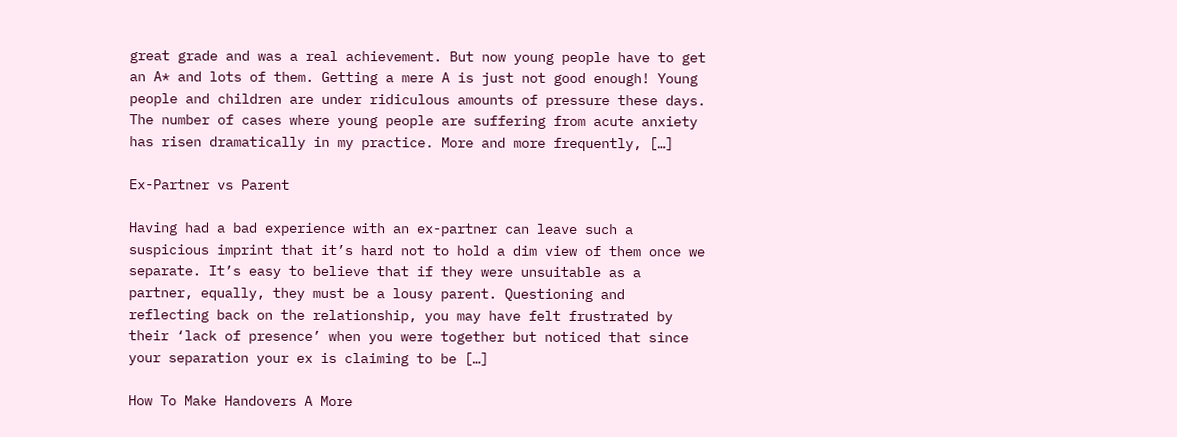great grade and was a real achievement. But now young people have to get an A* and lots of them. Getting a mere A is just not good enough! Young people and children are under ridiculous amounts of pressure these days. The number of cases where young people are suffering from acute anxiety has risen dramatically in my practice. More and more frequently, […]

Ex-Partner vs Parent

Having had a bad experience with an ex-partner can leave such a suspicious imprint that it’s hard not to hold a dim view of them once we separate. It’s easy to believe that if they were unsuitable as a partner, equally, they must be a lousy parent. Questioning and reflecting back on the relationship, you may have felt frustrated by their ‘lack of presence’ when you were together but noticed that since your separation your ex is claiming to be […]

How To Make Handovers A More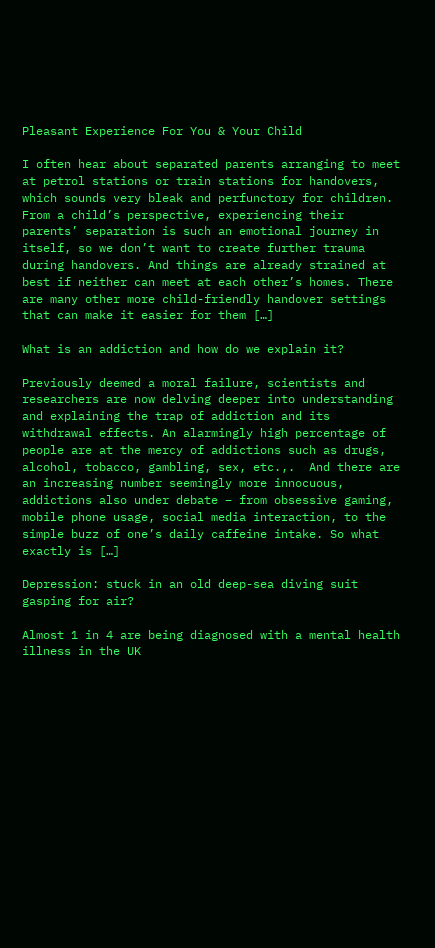Pleasant Experience For You & Your Child

I often hear about separated parents arranging to meet at petrol stations or train stations for handovers, which sounds very bleak and perfunctory for children. From a child’s perspective, experiencing their parents’ separation is such an emotional journey in itself, so we don’t want to create further trauma during handovers. And things are already strained at best if neither can meet at each other’s homes. There are many other more child-friendly handover settings that can make it easier for them […]

What is an addiction and how do we explain it?

Previously deemed a moral failure, scientists and researchers are now delving deeper into understanding and explaining the trap of addiction and its withdrawal effects. An alarmingly high percentage of people are at the mercy of addictions such as drugs, alcohol, tobacco, gambling, sex, etc.,.  And there are an increasing number seemingly more innocuous, addictions also under debate – from obsessive gaming, mobile phone usage, social media interaction, to the simple buzz of one’s daily caffeine intake. So what exactly is […]

Depression: stuck in an old deep-sea diving suit gasping for air?

Almost 1 in 4 are being diagnosed with a mental health illness in the UK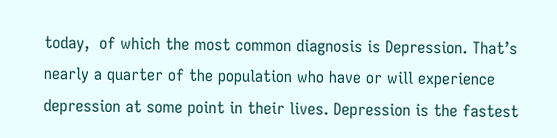today,  of which the most common diagnosis is Depression. That’s nearly a quarter of the population who have or will experience depression at some point in their lives. Depression is the fastest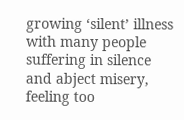growing ‘silent’ illness with many people suffering in silence and abject misery, feeling too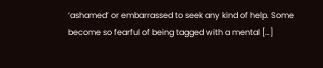‘ashamed’ or embarrassed to seek any kind of help. Some become so fearful of being tagged with a mental […]